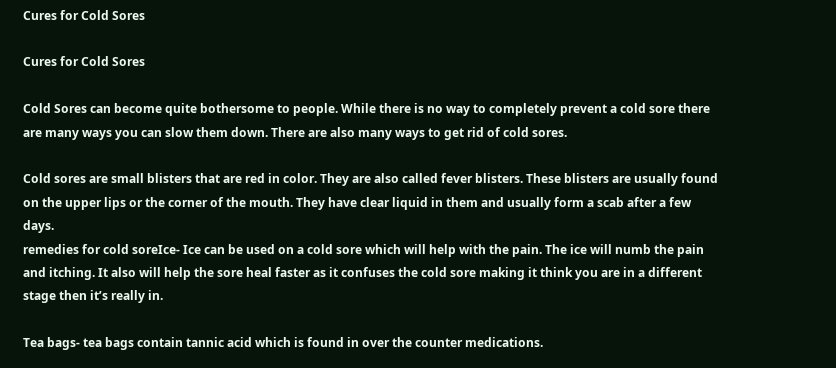Cures for Cold Sores

Cures for Cold Sores

Cold Sores can become quite bothersome to people. While there is no way to completely prevent a cold sore there are many ways you can slow them down. There are also many ways to get rid of cold sores.

Cold sores are small blisters that are red in color. They are also called fever blisters. These blisters are usually found on the upper lips or the corner of the mouth. They have clear liquid in them and usually form a scab after a few days.
remedies for cold soreIce- Ice can be used on a cold sore which will help with the pain. The ice will numb the pain and itching. It also will help the sore heal faster as it confuses the cold sore making it think you are in a different stage then it’s really in.

Tea bags- tea bags contain tannic acid which is found in over the counter medications.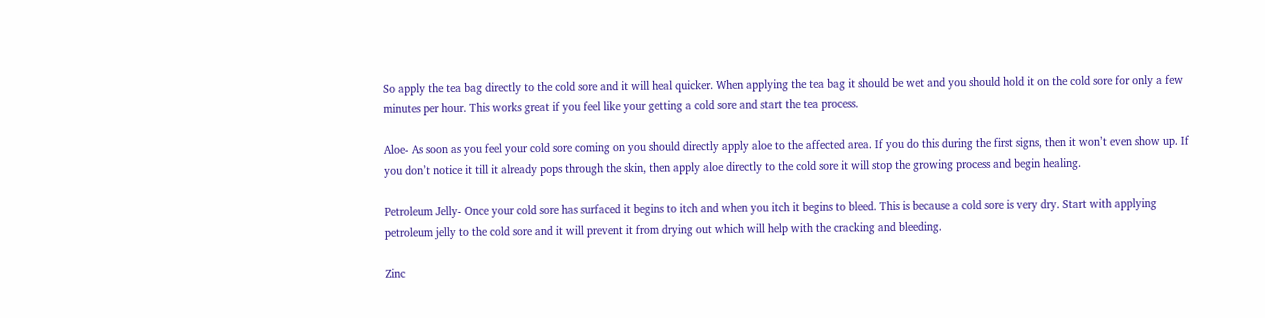So apply the tea bag directly to the cold sore and it will heal quicker. When applying the tea bag it should be wet and you should hold it on the cold sore for only a few minutes per hour. This works great if you feel like your getting a cold sore and start the tea process.

Aloe- As soon as you feel your cold sore coming on you should directly apply aloe to the affected area. If you do this during the first signs, then it won’t even show up. If you don’t notice it till it already pops through the skin, then apply aloe directly to the cold sore it will stop the growing process and begin healing.

Petroleum Jelly- Once your cold sore has surfaced it begins to itch and when you itch it begins to bleed. This is because a cold sore is very dry. Start with applying petroleum jelly to the cold sore and it will prevent it from drying out which will help with the cracking and bleeding.

Zinc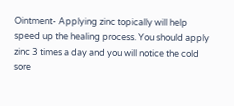Ointment- Applying zinc topically will help speed up the healing process. You should apply zinc 3 times a day and you will notice the cold sore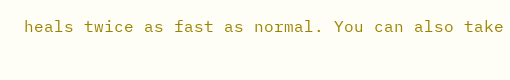heals twice as fast as normal. You can also take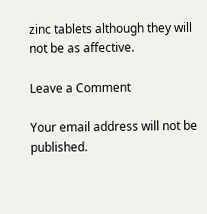zinc tablets although they will not be as affective.

Leave a Comment

Your email address will not be published.